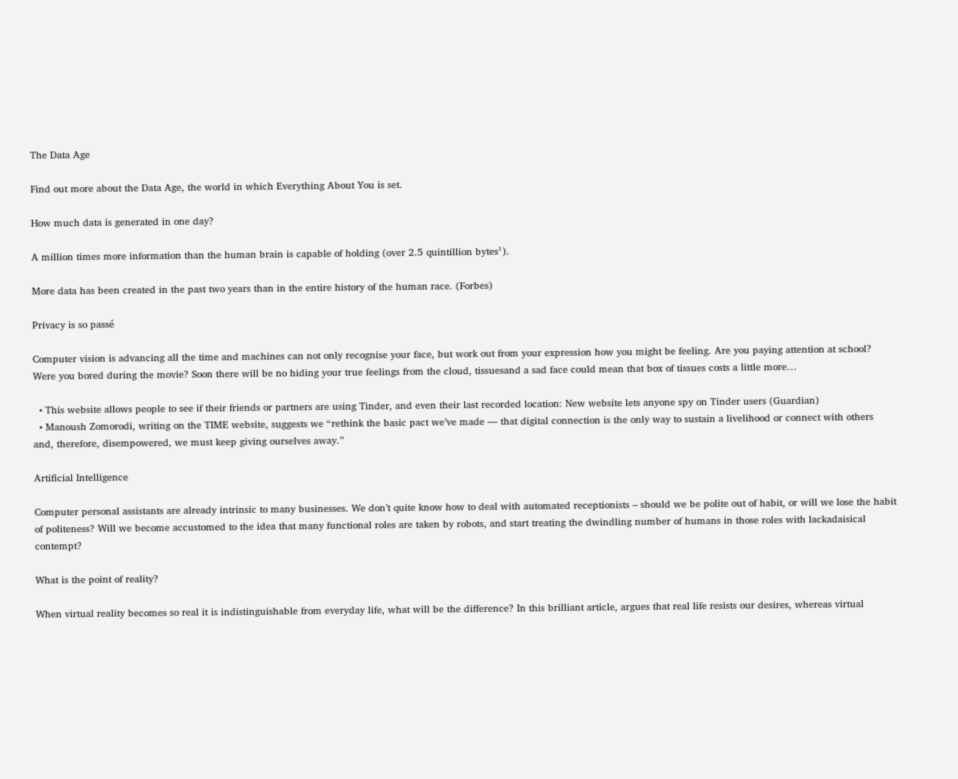The Data Age

Find out more about the Data Age, the world in which Everything About You is set.

How much data is generated in one day?

A million times more information than the human brain is capable of holding (over 2.5 quintillion bytes¹).

More data has been created in the past two years than in the entire history of the human race. (Forbes)

Privacy is so passé

Computer vision is advancing all the time and machines can not only recognise your face, but work out from your expression how you might be feeling. Are you paying attention at school? Were you bored during the movie? Soon there will be no hiding your true feelings from the cloud, tissuesand a sad face could mean that box of tissues costs a little more…

  • This website allows people to see if their friends or partners are using Tinder, and even their last recorded location: New website lets anyone spy on Tinder users (Guardian)
  • Manoush Zomorodi, writing on the TIME website, suggests we “rethink the basic pact we’ve made — that digital connection is the only way to sustain a livelihood or connect with others and, therefore, disempowered, we must keep giving ourselves away.”

Artificial Intelligence

Computer personal assistants are already intrinsic to many businesses. We don’t quite know how to deal with automated receptionists – should we be polite out of habit, or will we lose the habit of politeness? Will we become accustomed to the idea that many functional roles are taken by robots, and start treating the dwindling number of humans in those roles with lackadaisical contempt?

What is the point of reality?

When virtual reality becomes so real it is indistinguishable from everyday life, what will be the difference? In this brilliant article, argues that real life resists our desires, whereas virtual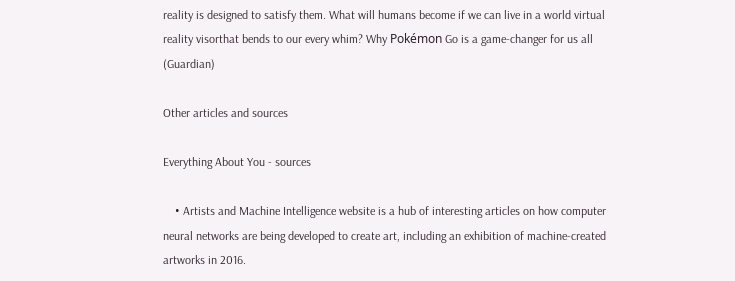reality is designed to satisfy them. What will humans become if we can live in a world virtual reality visorthat bends to our every whim? Why Pokémon Go is a game-changer for us all (Guardian)

Other articles and sources

Everything About You - sources

    • Artists and Machine Intelligence website is a hub of interesting articles on how computer neural networks are being developed to create art, including an exhibition of machine-created artworks in 2016.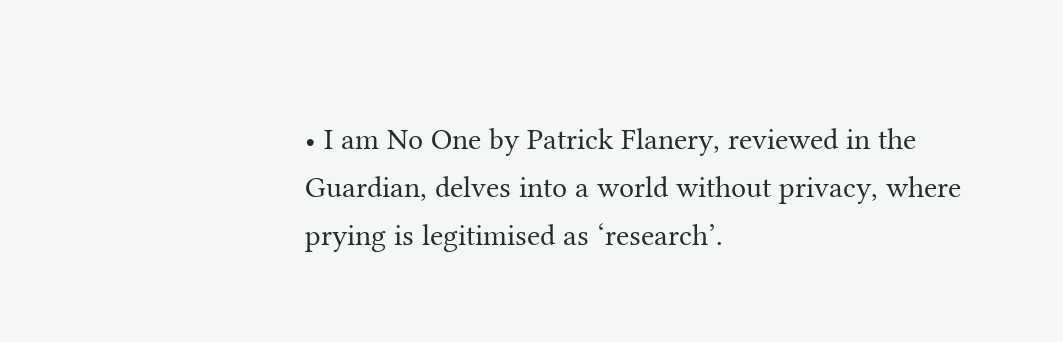• I am No One by Patrick Flanery, reviewed in the Guardian, delves into a world without privacy, where prying is legitimised as ‘research’.